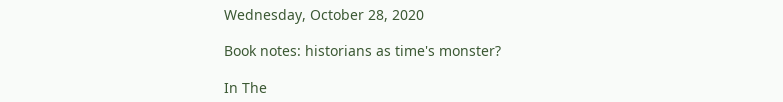Wednesday, October 28, 2020

Book notes: historians as time's monster?

In The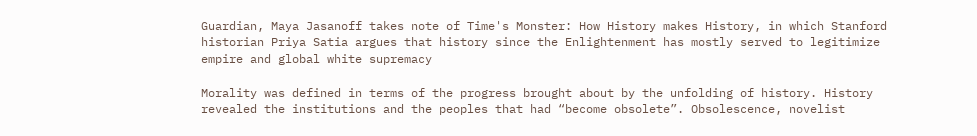Guardian, Maya Jasanoff takes note of Time's Monster: How History makes History, in which Stanford historian Priya Satia argues that history since the Enlightenment has mostly served to legitimize empire and global white supremacy

Morality was defined in terms of the progress brought about by the unfolding of history. History revealed the institutions and the peoples that had “become obsolete”. Obsolescence, novelist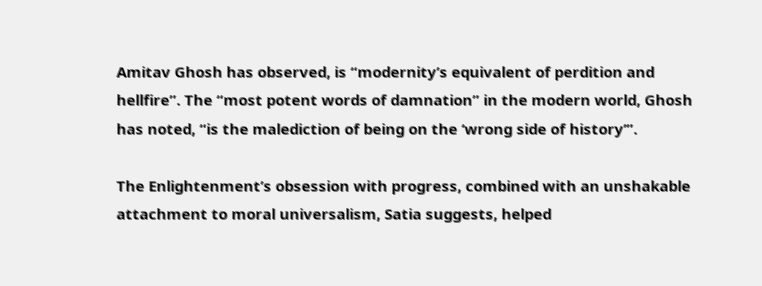Amitav Ghosh has observed, is “modernity’s equivalent of perdition and hellfire”. The “most potent words of damnation” in the modern world, Ghosh has noted, “is the malediction of being on the ‘wrong side of history’”.

The Enlightenment’s obsession with progress, combined with an unshakable attachment to moral universalism, Satia suggests, helped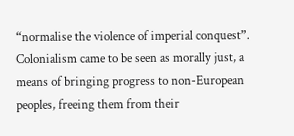“normalise the violence of imperial conquest”. Colonialism came to be seen as morally just, a means of bringing progress to non-European peoples, freeing them from their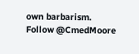own barbarism.
Follow @CmedMoore